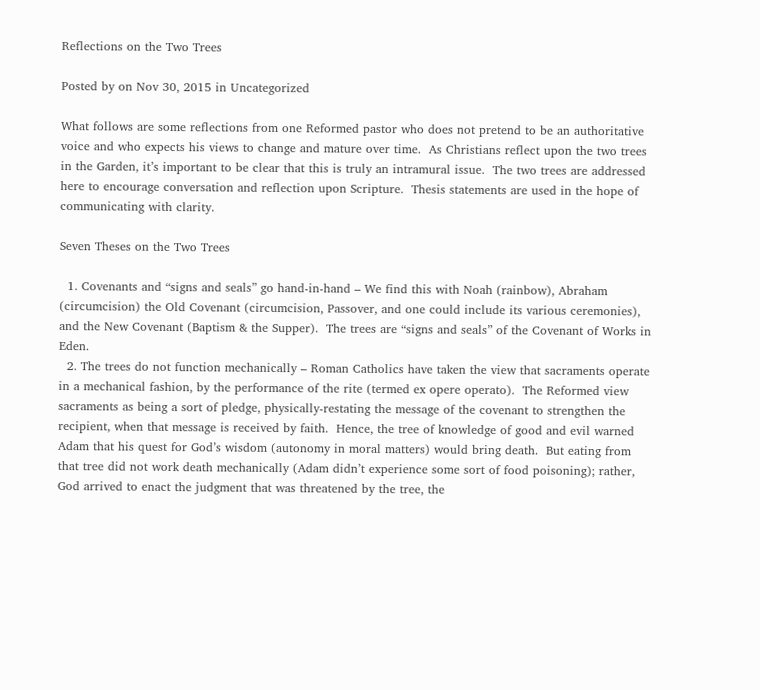Reflections on the Two Trees

Posted by on Nov 30, 2015 in Uncategorized

What follows are some reflections from one Reformed pastor who does not pretend to be an authoritative voice and who expects his views to change and mature over time.  As Christians reflect upon the two trees in the Garden, it’s important to be clear that this is truly an intramural issue.  The two trees are addressed here to encourage conversation and reflection upon Scripture.  Thesis statements are used in the hope of communicating with clarity.

Seven Theses on the Two Trees

  1. Covenants and “signs and seals” go hand-in-hand – We find this with Noah (rainbow), Abraham (circumcision) the Old Covenant (circumcision, Passover, and one could include its various ceremonies), and the New Covenant (Baptism & the Supper).  The trees are “signs and seals” of the Covenant of Works in Eden.
  2. The trees do not function mechanically – Roman Catholics have taken the view that sacraments operate in a mechanical fashion, by the performance of the rite (termed ex opere operato).  The Reformed view sacraments as being a sort of pledge, physically-restating the message of the covenant to strengthen the recipient, when that message is received by faith.  Hence, the tree of knowledge of good and evil warned Adam that his quest for God’s wisdom (autonomy in moral matters) would bring death.  But eating from that tree did not work death mechanically (Adam didn’t experience some sort of food poisoning); rather, God arrived to enact the judgment that was threatened by the tree, the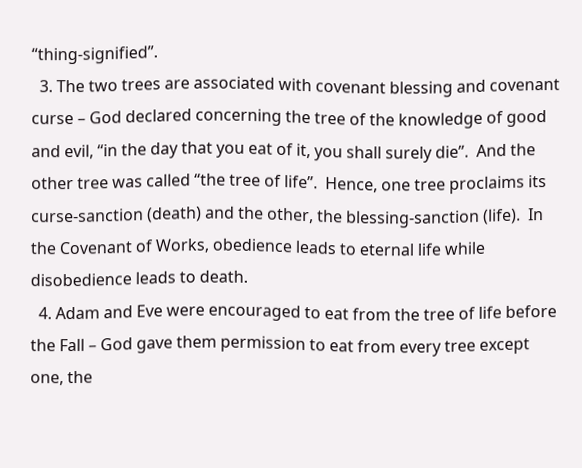“thing-signified”.
  3. The two trees are associated with covenant blessing and covenant curse – God declared concerning the tree of the knowledge of good and evil, “in the day that you eat of it, you shall surely die”.  And the other tree was called “the tree of life”.  Hence, one tree proclaims its curse-sanction (death) and the other, the blessing-sanction (life).  In the Covenant of Works, obedience leads to eternal life while disobedience leads to death.
  4. Adam and Eve were encouraged to eat from the tree of life before the Fall – God gave them permission to eat from every tree except one, the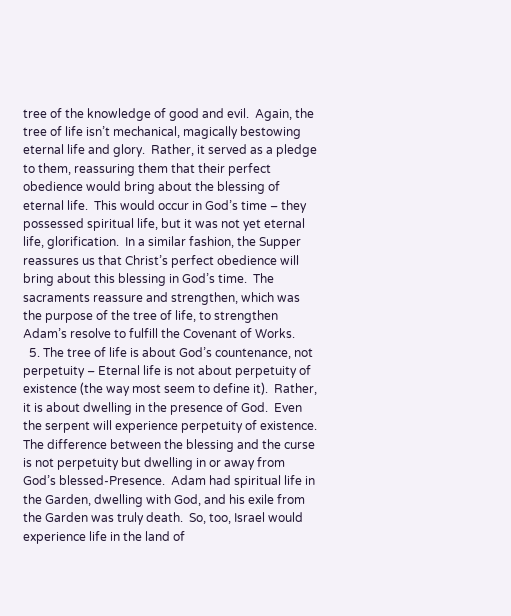tree of the knowledge of good and evil.  Again, the tree of life isn’t mechanical, magically bestowing eternal life and glory.  Rather, it served as a pledge to them, reassuring them that their perfect obedience would bring about the blessing of eternal life.  This would occur in God’s time – they possessed spiritual life, but it was not yet eternal life, glorification.  In a similar fashion, the Supper reassures us that Christ’s perfect obedience will bring about this blessing in God’s time.  The sacraments reassure and strengthen, which was the purpose of the tree of life, to strengthen Adam’s resolve to fulfill the Covenant of Works.
  5. The tree of life is about God’s countenance, not perpetuity – Eternal life is not about perpetuity of existence (the way most seem to define it).  Rather, it is about dwelling in the presence of God.  Even the serpent will experience perpetuity of existence.  The difference between the blessing and the curse is not perpetuity but dwelling in or away from God’s blessed-Presence.  Adam had spiritual life in the Garden, dwelling with God, and his exile from the Garden was truly death.  So, too, Israel would experience life in the land of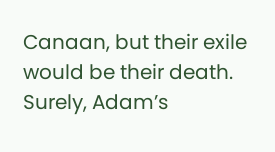Canaan, but their exile would be their death.  Surely, Adam’s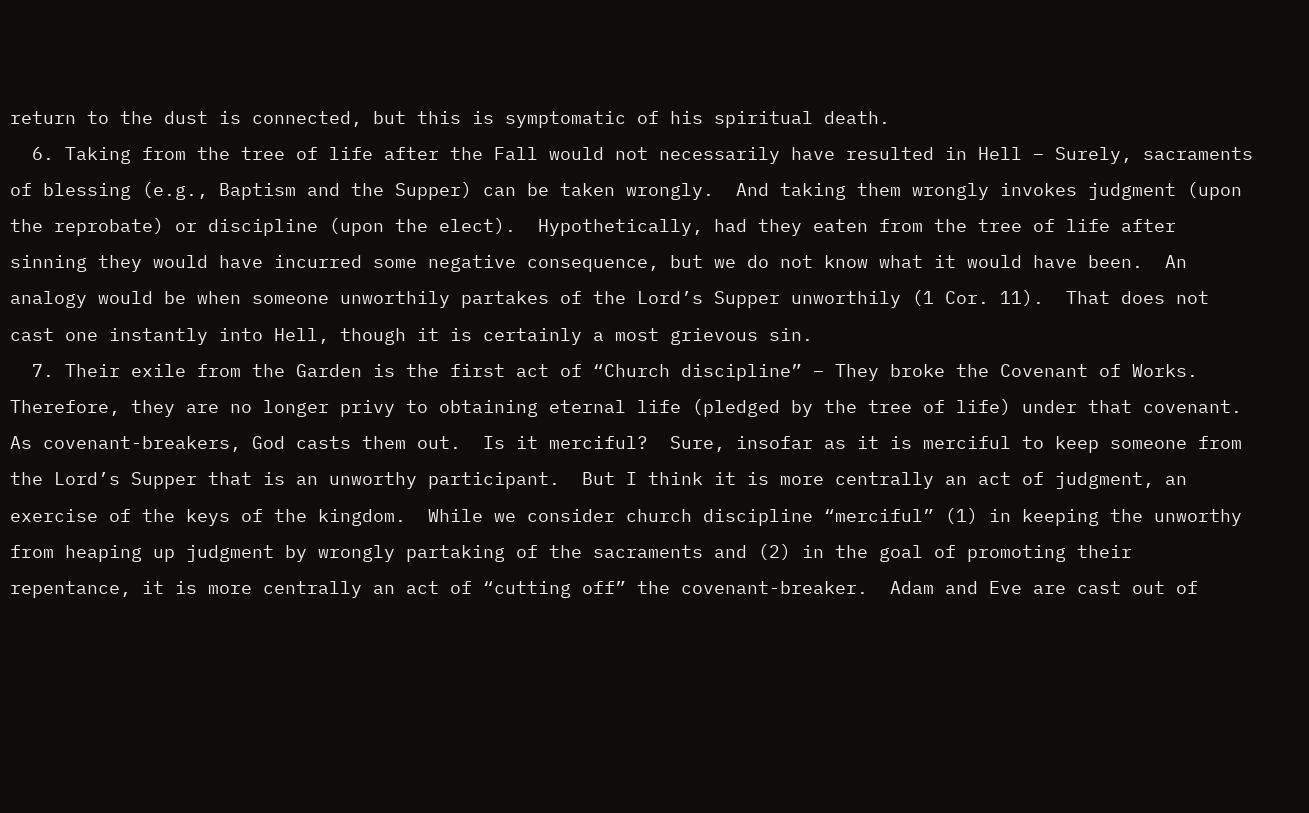return to the dust is connected, but this is symptomatic of his spiritual death.
  6. Taking from the tree of life after the Fall would not necessarily have resulted in Hell – Surely, sacraments of blessing (e.g., Baptism and the Supper) can be taken wrongly.  And taking them wrongly invokes judgment (upon the reprobate) or discipline (upon the elect).  Hypothetically, had they eaten from the tree of life after sinning they would have incurred some negative consequence, but we do not know what it would have been.  An analogy would be when someone unworthily partakes of the Lord’s Supper unworthily (1 Cor. 11).  That does not cast one instantly into Hell, though it is certainly a most grievous sin.
  7. Their exile from the Garden is the first act of “Church discipline” – They broke the Covenant of Works.  Therefore, they are no longer privy to obtaining eternal life (pledged by the tree of life) under that covenant.  As covenant-breakers, God casts them out.  Is it merciful?  Sure, insofar as it is merciful to keep someone from the Lord’s Supper that is an unworthy participant.  But I think it is more centrally an act of judgment, an exercise of the keys of the kingdom.  While we consider church discipline “merciful” (1) in keeping the unworthy from heaping up judgment by wrongly partaking of the sacraments and (2) in the goal of promoting their repentance, it is more centrally an act of “cutting off” the covenant-breaker.  Adam and Eve are cast out of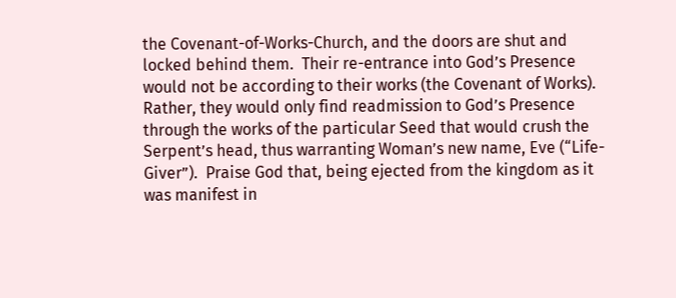the Covenant-of-Works-Church, and the doors are shut and locked behind them.  Their re-entrance into God’s Presence would not be according to their works (the Covenant of Works).  Rather, they would only find readmission to God’s Presence through the works of the particular Seed that would crush the Serpent’s head, thus warranting Woman’s new name, Eve (“Life-Giver”).  Praise God that, being ejected from the kingdom as it was manifest in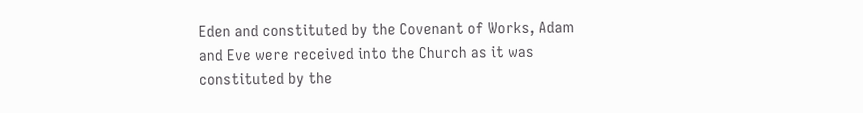Eden and constituted by the Covenant of Works, Adam and Eve were received into the Church as it was constituted by the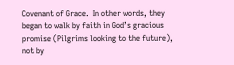Covenant of Grace.  In other words, they began to walk by faith in God’s gracious promise (Pilgrims looking to the future), not by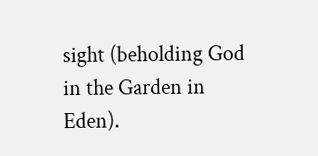sight (beholding God in the Garden in Eden).